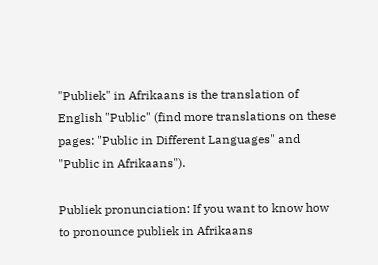"Publiek" in Afrikaans is the translation of English "Public" (find more translations on these pages: "Public in Different Languages" and "Public in Afrikaans").

Publiek pronunciation: If you want to know how to pronounce publiek in Afrikaans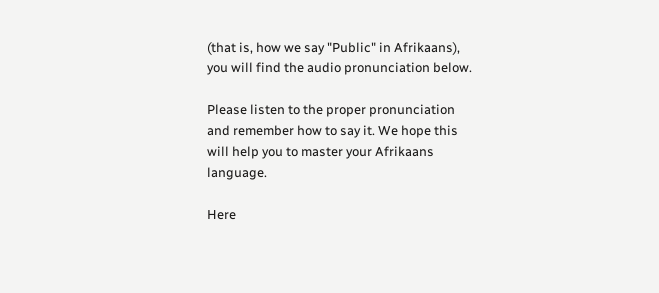(that is, how we say "Public" in Afrikaans), you will find the audio pronunciation below.

Please listen to the proper pronunciation and remember how to say it. We hope this will help you to master your Afrikaans language.

Here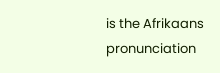is the Afrikaans pronunciation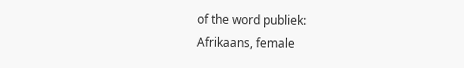of the word publiek:
Afrikaans, female